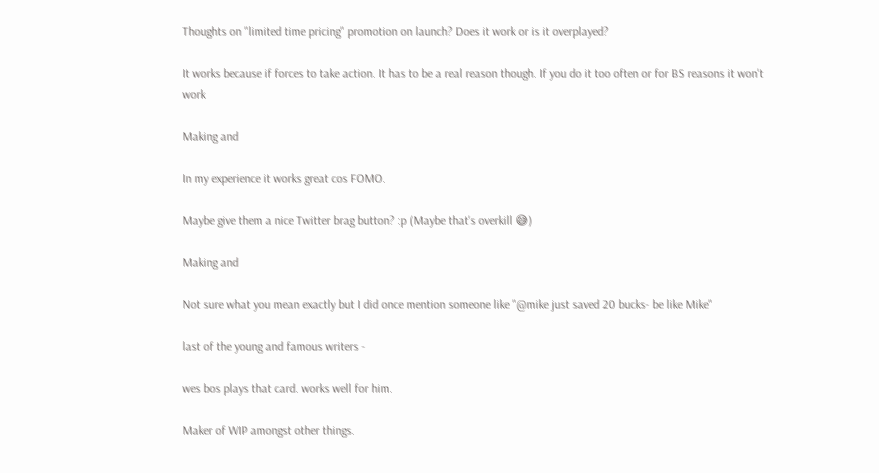Thoughts on "limited time pricing" promotion on launch? Does it work or is it overplayed?

It works because if forces to take action. It has to be a real reason though. If you do it too often or for BS reasons it won't work

Making and

In my experience it works great cos FOMO.

Maybe give them a nice Twitter brag button? :p (Maybe that's overkill 😅)

Making and

Not sure what you mean exactly but I did once mention someone like "@mike just saved 20 bucks- be like Mike"

last of the young and famous writers -

wes bos plays that card. works well for him.

Maker of WIP amongst other things.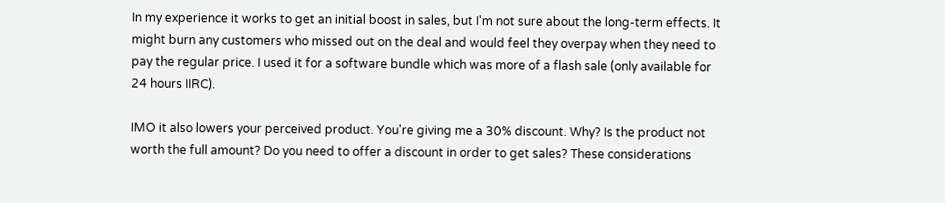In my experience it works to get an initial boost in sales, but I'm not sure about the long-term effects. It might burn any customers who missed out on the deal and would feel they overpay when they need to pay the regular price. I used it for a software bundle which was more of a flash sale (only available for 24 hours IIRC).

IMO it also lowers your perceived product. You're giving me a 30% discount. Why? Is the product not worth the full amount? Do you need to offer a discount in order to get sales? These considerations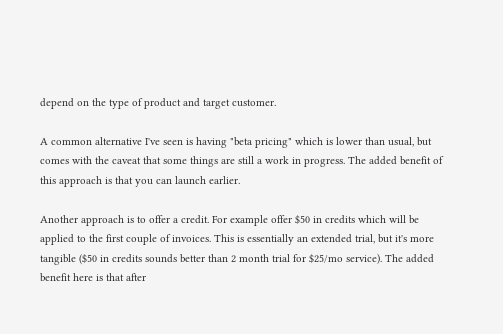depend on the type of product and target customer.

A common alternative I've seen is having "beta pricing" which is lower than usual, but comes with the caveat that some things are still a work in progress. The added benefit of this approach is that you can launch earlier.

Another approach is to offer a credit. For example offer $50 in credits which will be applied to the first couple of invoices. This is essentially an extended trial, but it's more tangible ($50 in credits sounds better than 2 month trial for $25/mo service). The added benefit here is that after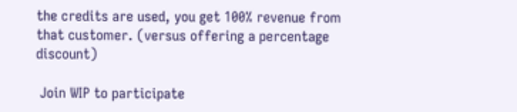the credits are used, you get 100% revenue from that customer. (versus offering a percentage discount)

 Join WIP to participate